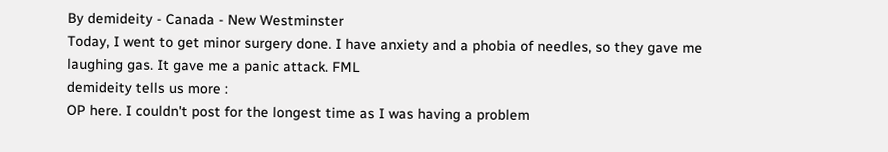By demideity - Canada - New Westminster
Today, I went to get minor surgery done. I have anxiety and a phobia of needles, so they gave me laughing gas. It gave me a panic attack. FML
demideity tells us more :
OP here. I couldn't post for the longest time as I was having a problem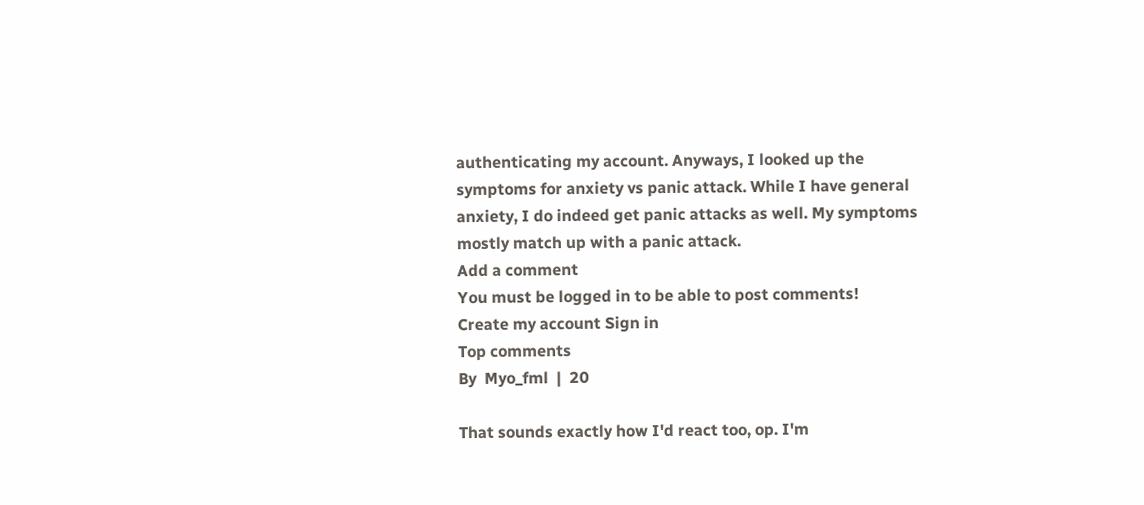authenticating my account. Anyways, I looked up the symptoms for anxiety vs panic attack. While I have general anxiety, I do indeed get panic attacks as well. My symptoms mostly match up with a panic attack.
Add a comment
You must be logged in to be able to post comments!
Create my account Sign in
Top comments
By  Myo_fml  |  20

That sounds exactly how I'd react too, op. I'm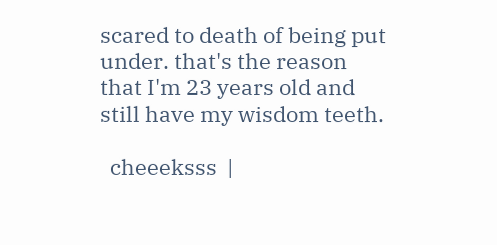scared to death of being put under. that's the reason that I'm 23 years old and still have my wisdom teeth.

  cheeeksss  |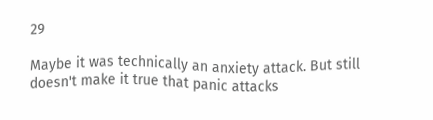29

Maybe it was technically an anxiety attack. But still doesn't make it true that panic attacks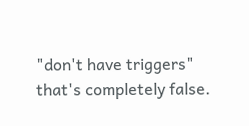"don't have triggers" that's completely false.